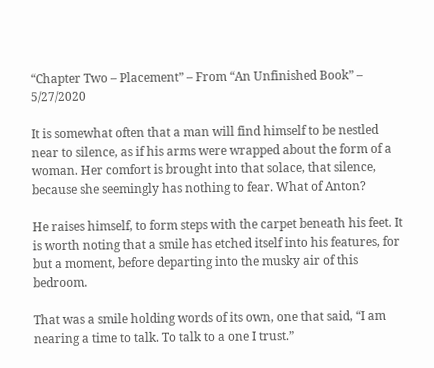“Chapter Two – Placement” – From “An Unfinished Book” – 5/27/2020

It is somewhat often that a man will find himself to be nestled near to silence, as if his arms were wrapped about the form of a woman. Her comfort is brought into that solace, that silence, because she seemingly has nothing to fear. What of Anton?

He raises himself, to form steps with the carpet beneath his feet. It is worth noting that a smile has etched itself into his features, for but a moment, before departing into the musky air of this bedroom.

That was a smile holding words of its own, one that said, “I am nearing a time to talk. To talk to a one I trust.”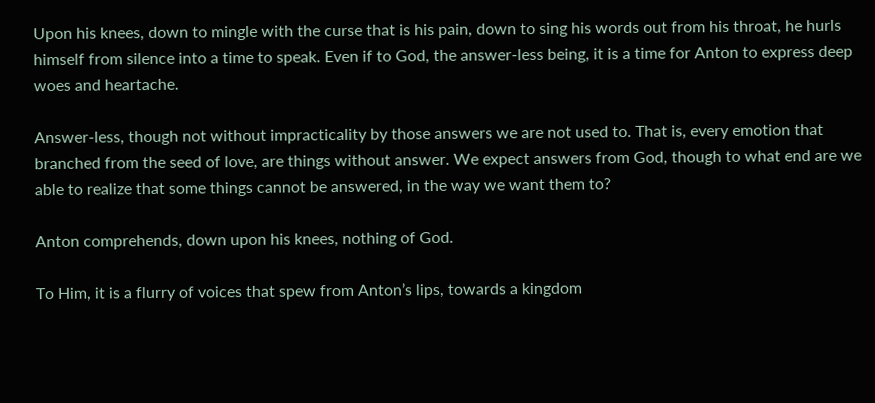Upon his knees, down to mingle with the curse that is his pain, down to sing his words out from his throat, he hurls himself from silence into a time to speak. Even if to God, the answer-less being, it is a time for Anton to express deep woes and heartache.

Answer-less, though not without impracticality by those answers we are not used to. That is, every emotion that branched from the seed of love, are things without answer. We expect answers from God, though to what end are we able to realize that some things cannot be answered, in the way we want them to?

Anton comprehends, down upon his knees, nothing of God.

To Him, it is a flurry of voices that spew from Anton’s lips, towards a kingdom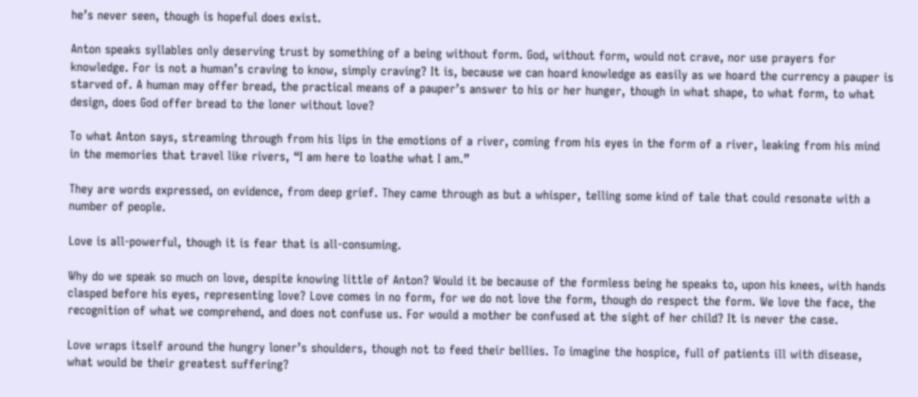he’s never seen, though is hopeful does exist.

Anton speaks syllables only deserving trust by something of a being without form. God, without form, would not crave, nor use prayers for knowledge. For is not a human’s craving to know, simply craving? It is, because we can hoard knowledge as easily as we hoard the currency a pauper is starved of. A human may offer bread, the practical means of a pauper’s answer to his or her hunger, though in what shape, to what form, to what design, does God offer bread to the loner without love?

To what Anton says, streaming through from his lips in the emotions of a river, coming from his eyes in the form of a river, leaking from his mind in the memories that travel like rivers, “I am here to loathe what I am.”

They are words expressed, on evidence, from deep grief. They came through as but a whisper, telling some kind of tale that could resonate with a number of people.

Love is all-powerful, though it is fear that is all-consuming.

Why do we speak so much on love, despite knowing little of Anton? Would it be because of the formless being he speaks to, upon his knees, with hands clasped before his eyes, representing love? Love comes in no form, for we do not love the form, though do respect the form. We love the face, the recognition of what we comprehend, and does not confuse us. For would a mother be confused at the sight of her child? It is never the case.

Love wraps itself around the hungry loner’s shoulders, though not to feed their bellies. To imagine the hospice, full of patients ill with disease, what would be their greatest suffering?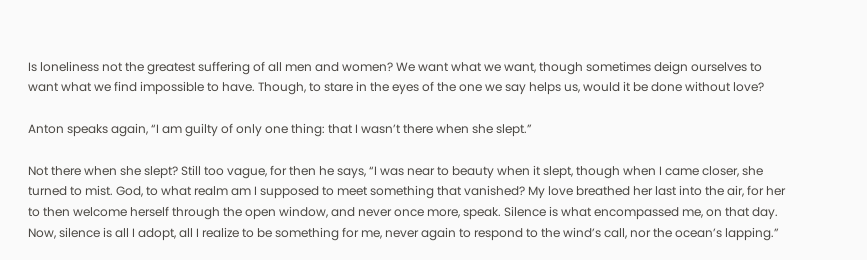Is loneliness not the greatest suffering of all men and women? We want what we want, though sometimes deign ourselves to want what we find impossible to have. Though, to stare in the eyes of the one we say helps us, would it be done without love?

Anton speaks again, “I am guilty of only one thing: that I wasn’t there when she slept.”

Not there when she slept? Still too vague, for then he says, “I was near to beauty when it slept, though when I came closer, she turned to mist. God, to what realm am I supposed to meet something that vanished? My love breathed her last into the air, for her to then welcome herself through the open window, and never once more, speak. Silence is what encompassed me, on that day. Now, silence is all I adopt, all I realize to be something for me, never again to respond to the wind’s call, nor the ocean’s lapping.”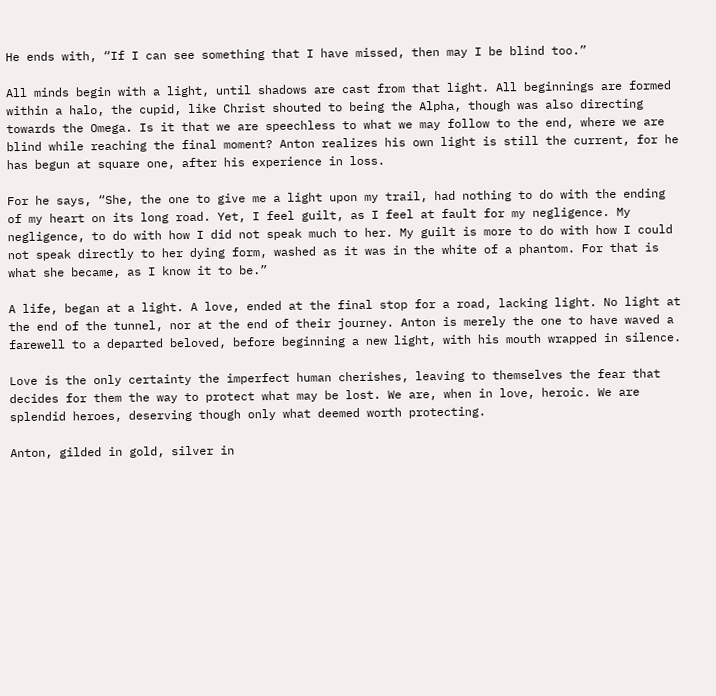He ends with, “If I can see something that I have missed, then may I be blind too.”

All minds begin with a light, until shadows are cast from that light. All beginnings are formed within a halo, the cupid, like Christ shouted to being the Alpha, though was also directing towards the Omega. Is it that we are speechless to what we may follow to the end, where we are blind while reaching the final moment? Anton realizes his own light is still the current, for he has begun at square one, after his experience in loss.

For he says, “She, the one to give me a light upon my trail, had nothing to do with the ending of my heart on its long road. Yet, I feel guilt, as I feel at fault for my negligence. My negligence, to do with how I did not speak much to her. My guilt is more to do with how I could not speak directly to her dying form, washed as it was in the white of a phantom. For that is what she became, as I know it to be.”

A life, began at a light. A love, ended at the final stop for a road, lacking light. No light at the end of the tunnel, nor at the end of their journey. Anton is merely the one to have waved a farewell to a departed beloved, before beginning a new light, with his mouth wrapped in silence.

Love is the only certainty the imperfect human cherishes, leaving to themselves the fear that decides for them the way to protect what may be lost. We are, when in love, heroic. We are splendid heroes, deserving though only what deemed worth protecting.

Anton, gilded in gold, silver in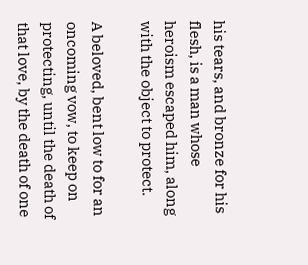his tears, and bronze for his flesh, is a man whose heroism escaped him, along with the object to protect.

A beloved, bent low to for an oncoming vow, to keep on protecting, until the death of that love, by the death of one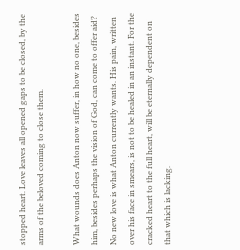stopped heart. Love leaves all opened gaps to be closed, by the arms of the beloved coming to close them.

What wounds does Anton now suffer, in how no one, besides him, besides perhaps the vision of God, can come to offer aid? No new love is what Anton currently wants. His pain, written over his face in smears, is not to be healed in an instant. For the cracked heart to the full heart, will be eternally dependent on that which is lacking.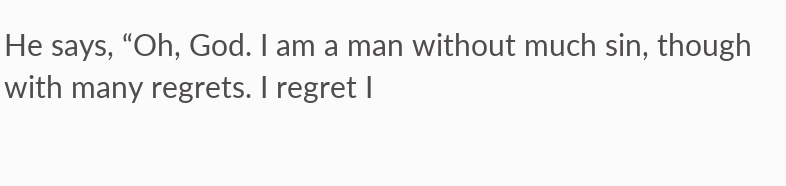He says, “Oh, God. I am a man without much sin, though with many regrets. I regret I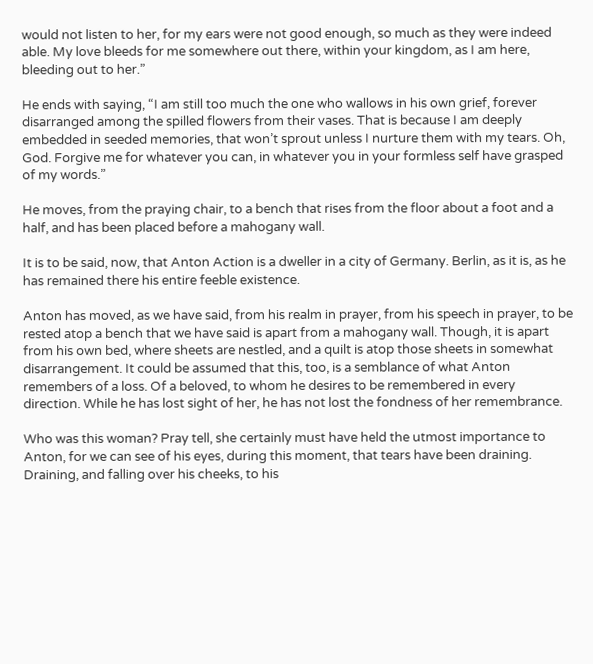would not listen to her, for my ears were not good enough, so much as they were indeed able. My love bleeds for me somewhere out there, within your kingdom, as I am here, bleeding out to her.”

He ends with saying, “I am still too much the one who wallows in his own grief, forever disarranged among the spilled flowers from their vases. That is because I am deeply embedded in seeded memories, that won’t sprout unless I nurture them with my tears. Oh, God. Forgive me for whatever you can, in whatever you in your formless self have grasped of my words.”

He moves, from the praying chair, to a bench that rises from the floor about a foot and a half, and has been placed before a mahogany wall.

It is to be said, now, that Anton Action is a dweller in a city of Germany. Berlin, as it is, as he has remained there his entire feeble existence.

Anton has moved, as we have said, from his realm in prayer, from his speech in prayer, to be rested atop a bench that we have said is apart from a mahogany wall. Though, it is apart from his own bed, where sheets are nestled, and a quilt is atop those sheets in somewhat disarrangement. It could be assumed that this, too, is a semblance of what Anton remembers of a loss. Of a beloved, to whom he desires to be remembered in every direction. While he has lost sight of her, he has not lost the fondness of her remembrance.

Who was this woman? Pray tell, she certainly must have held the utmost importance to Anton, for we can see of his eyes, during this moment, that tears have been draining. Draining, and falling over his cheeks, to his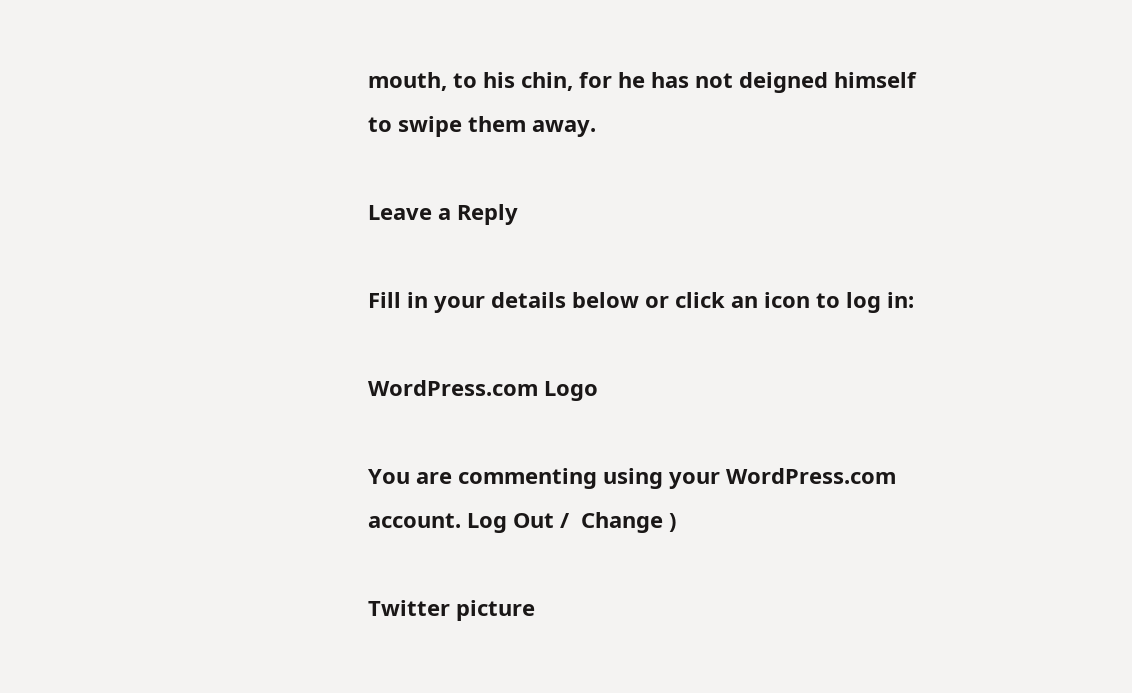mouth, to his chin, for he has not deigned himself to swipe them away.

Leave a Reply

Fill in your details below or click an icon to log in:

WordPress.com Logo

You are commenting using your WordPress.com account. Log Out /  Change )

Twitter picture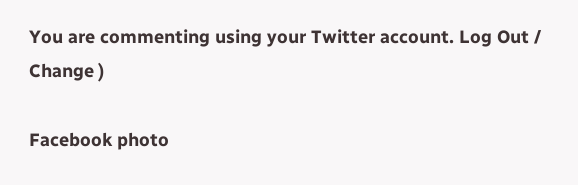You are commenting using your Twitter account. Log Out /  Change )

Facebook photo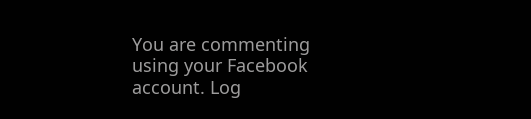You are commenting using your Facebook account. Log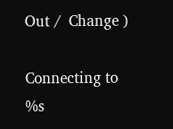Out /  Change )

Connecting to %s